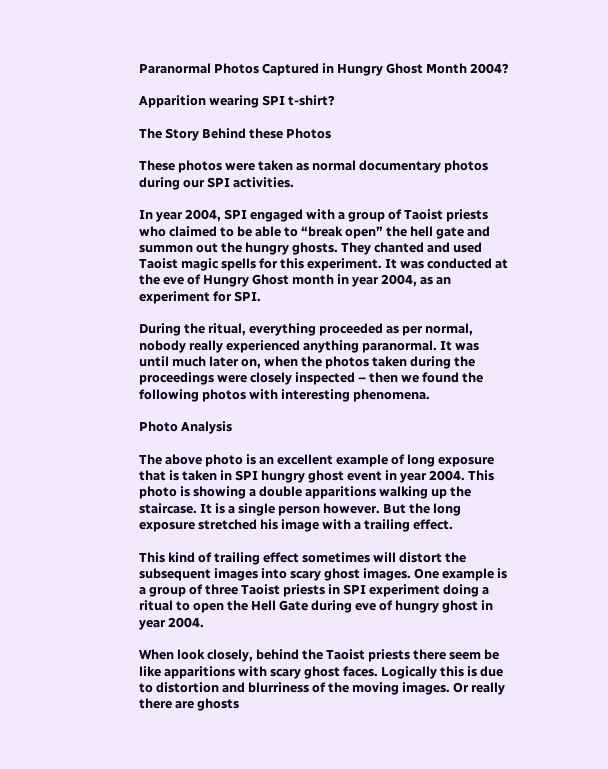Paranormal Photos Captured in Hungry Ghost Month 2004?

Apparition wearing SPI t-shirt?

The Story Behind these Photos

These photos were taken as normal documentary photos during our SPI activities.

In year 2004, SPI engaged with a group of Taoist priests who claimed to be able to “break open” the hell gate and summon out the hungry ghosts. They chanted and used Taoist magic spells for this experiment. It was conducted at the eve of Hungry Ghost month in year 2004, as an experiment for SPI.

During the ritual, everything proceeded as per normal, nobody really experienced anything paranormal. It was until much later on, when the photos taken during the proceedings were closely inspected – then we found the following photos with interesting phenomena.

Photo Analysis

The above photo is an excellent example of long exposure that is taken in SPI hungry ghost event in year 2004. This photo is showing a double apparitions walking up the staircase. It is a single person however. But the long exposure stretched his image with a trailing effect.

This kind of trailing effect sometimes will distort the subsequent images into scary ghost images. One example is a group of three Taoist priests in SPI experiment doing a ritual to open the Hell Gate during eve of hungry ghost in year 2004.

When look closely, behind the Taoist priests there seem be like apparitions with scary ghost faces. Logically this is due to distortion and blurriness of the moving images. Or really there are ghosts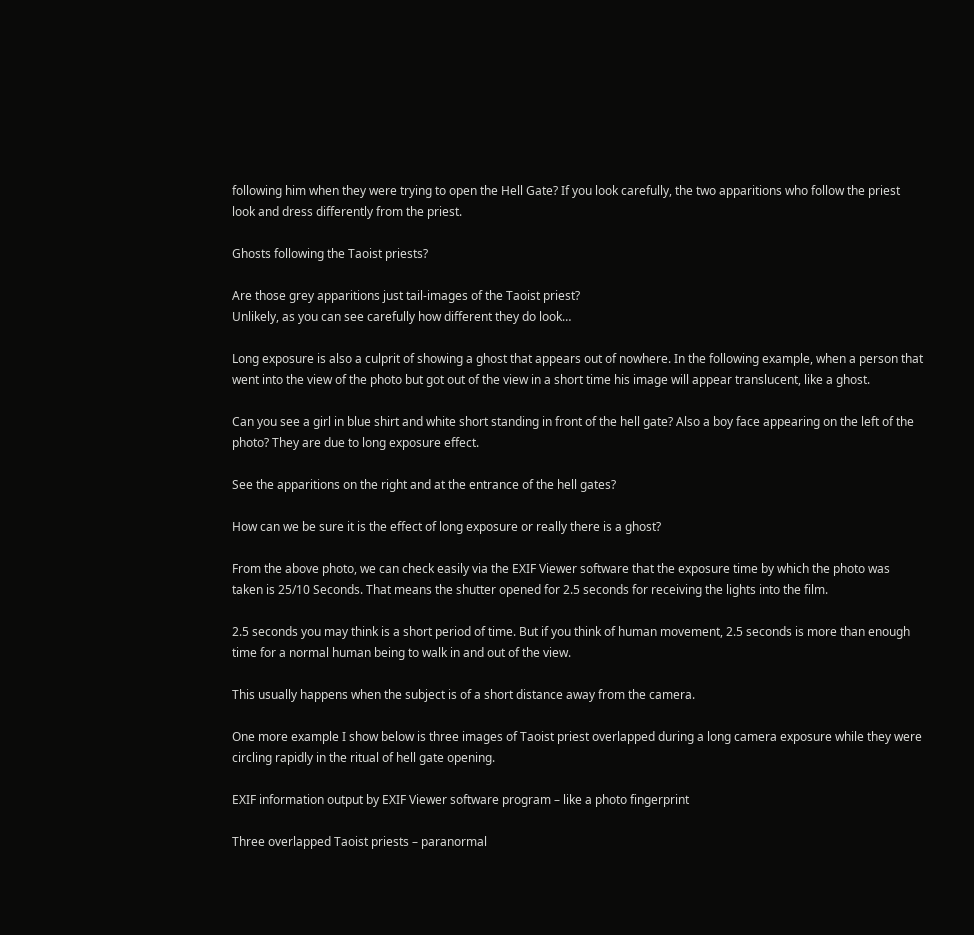following him when they were trying to open the Hell Gate? If you look carefully, the two apparitions who follow the priest look and dress differently from the priest.

Ghosts following the Taoist priests?

Are those grey apparitions just tail-images of the Taoist priest?
Unlikely, as you can see carefully how different they do look…

Long exposure is also a culprit of showing a ghost that appears out of nowhere. In the following example, when a person that went into the view of the photo but got out of the view in a short time his image will appear translucent, like a ghost.

Can you see a girl in blue shirt and white short standing in front of the hell gate? Also a boy face appearing on the left of the photo? They are due to long exposure effect.

See the apparitions on the right and at the entrance of the hell gates?

How can we be sure it is the effect of long exposure or really there is a ghost?

From the above photo, we can check easily via the EXIF Viewer software that the exposure time by which the photo was taken is 25/10 Seconds. That means the shutter opened for 2.5 seconds for receiving the lights into the film.

2.5 seconds you may think is a short period of time. But if you think of human movement, 2.5 seconds is more than enough time for a normal human being to walk in and out of the view.

This usually happens when the subject is of a short distance away from the camera.

One more example I show below is three images of Taoist priest overlapped during a long camera exposure while they were circling rapidly in the ritual of hell gate opening.

EXIF information output by EXIF Viewer software program – like a photo fingerprint

Three overlapped Taoist priests – paranormal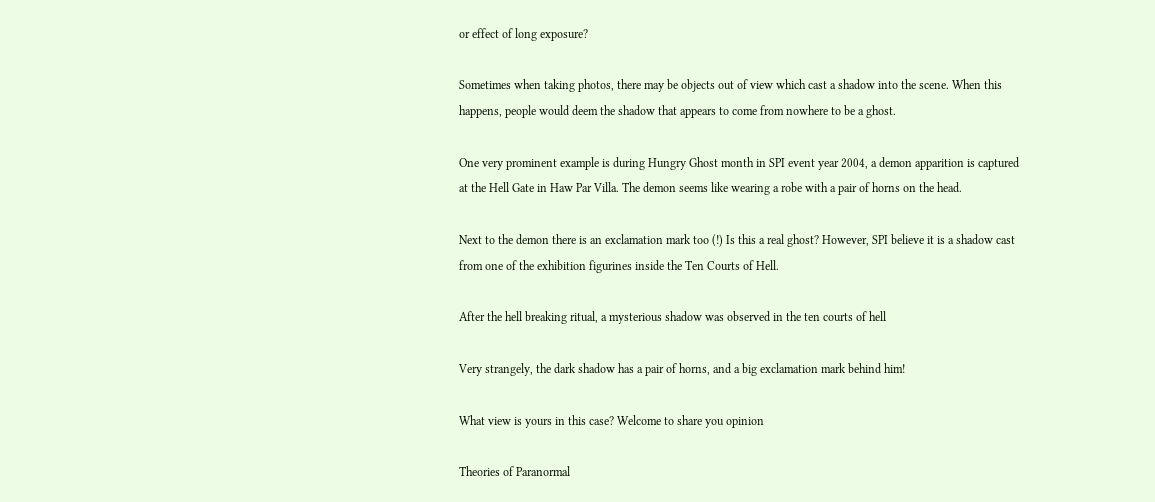or effect of long exposure?

Sometimes when taking photos, there may be objects out of view which cast a shadow into the scene. When this happens, people would deem the shadow that appears to come from nowhere to be a ghost.

One very prominent example is during Hungry Ghost month in SPI event year 2004, a demon apparition is captured at the Hell Gate in Haw Par Villa. The demon seems like wearing a robe with a pair of horns on the head.

Next to the demon there is an exclamation mark too (!) Is this a real ghost? However, SPI believe it is a shadow cast from one of the exhibition figurines inside the Ten Courts of Hell.

After the hell breaking ritual, a mysterious shadow was observed in the ten courts of hell

Very strangely, the dark shadow has a pair of horns, and a big exclamation mark behind him!

What view is yours in this case? Welcome to share you opinion

Theories of Paranormal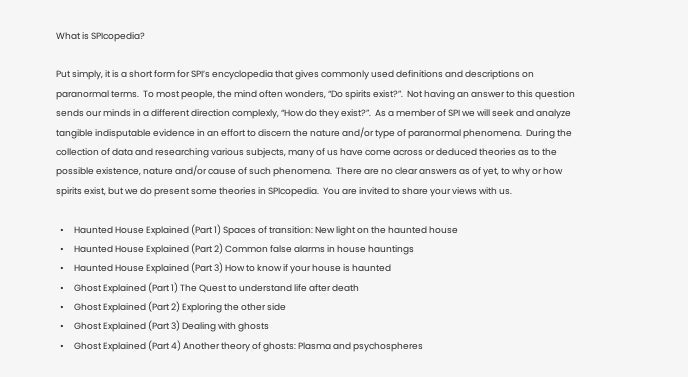What is SPIcopedia?

Put simply, it is a short form for SPI’s encyclopedia that gives commonly used definitions and descriptions on paranormal terms.  To most people, the mind often wonders, “Do spirits exist?”.  Not having an answer to this question sends our minds in a different direction complexly, “How do they exist?”.  As a member of SPI we will seek and analyze tangible indisputable evidence in an effort to discern the nature and/or type of paranormal phenomena.  During the collection of data and researching various subjects, many of us have come across or deduced theories as to the possible existence, nature and/or cause of such phenomena.  There are no clear answers as of yet, to why or how spirits exist, but we do present some theories in SPIcopedia.  You are invited to share your views with us.

  •     Haunted House Explained (Part 1) Spaces of transition: New light on the haunted house
  •     Haunted House Explained (Part 2) Common false alarms in house hauntings
  •     Haunted House Explained (Part 3) How to know if your house is haunted
  •     Ghost Explained (Part 1) The Quest to understand life after death
  •     Ghost Explained (Part 2) Exploring the other side
  •     Ghost Explained (Part 3) Dealing with ghosts
  •     Ghost Explained (Part 4) Another theory of ghosts: Plasma and psychospheres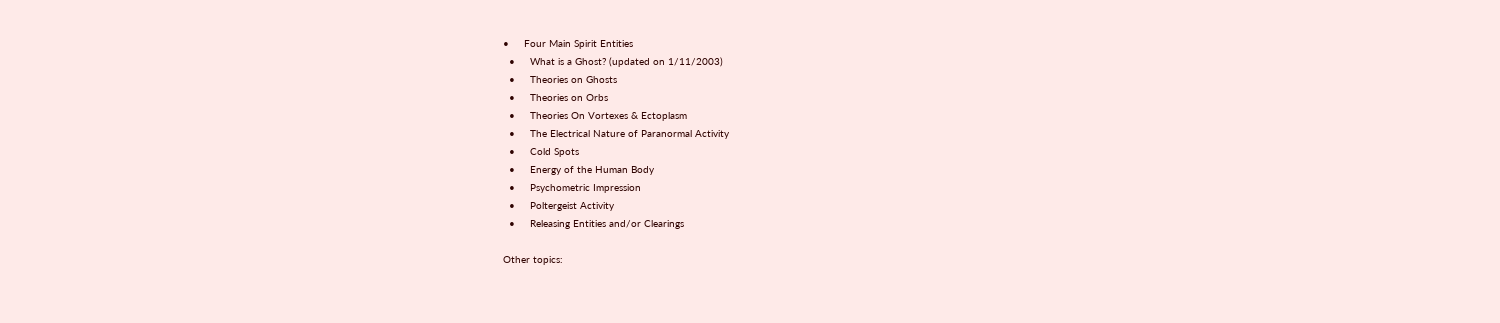•     Four Main Spirit Entities
  •     What is a Ghost? (updated on 1/11/2003)
  •     Theories on Ghosts
  •     Theories on Orbs
  •     Theories On Vortexes & Ectoplasm
  •     The Electrical Nature of Paranormal Activity
  •     Cold Spots
  •     Energy of the Human Body
  •     Psychometric Impression
  •     Poltergeist Activity
  •     Releasing Entities and/or Clearings

Other topics: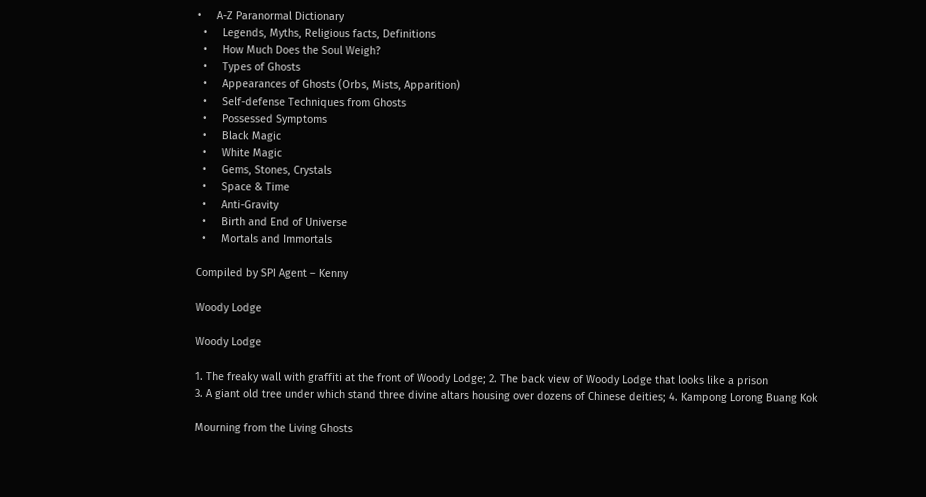•     A-Z Paranormal Dictionary
  •     Legends, Myths, Religious facts, Definitions
  •     How Much Does the Soul Weigh?
  •     Types of Ghosts
  •     Appearances of Ghosts (Orbs, Mists, Apparition)
  •     Self-defense Techniques from Ghosts
  •     Possessed Symptoms
  •     Black Magic
  •     White Magic
  •     Gems, Stones, Crystals
  •     Space & Time
  •     Anti-Gravity
  •     Birth and End of Universe
  •     Mortals and Immortals

Compiled by SPI Agent – Kenny

Woody Lodge

Woody Lodge

1. The freaky wall with graffiti at the front of Woody Lodge; 2. The back view of Woody Lodge that looks like a prison
3. A giant old tree under which stand three divine altars housing over dozens of Chinese deities; 4. Kampong Lorong Buang Kok

Mourning from the Living Ghosts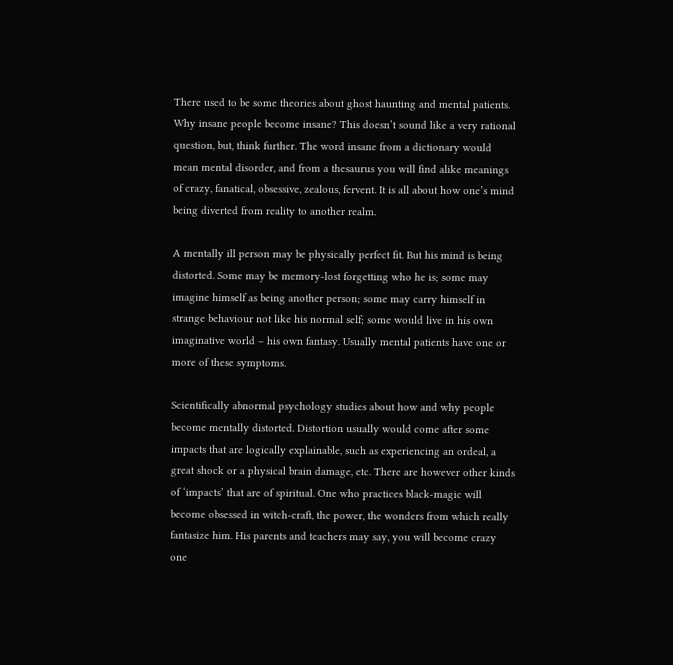There used to be some theories about ghost haunting and mental patients. Why insane people become insane? This doesn’t sound like a very rational question, but, think further. The word insane from a dictionary would mean mental disorder, and from a thesaurus you will find alike meanings of crazy, fanatical, obsessive, zealous, fervent. It is all about how one’s mind being diverted from reality to another realm.

A mentally ill person may be physically perfect fit. But his mind is being distorted. Some may be memory-lost forgetting who he is; some may imagine himself as being another person; some may carry himself in strange behaviour not like his normal self; some would live in his own imaginative world – his own fantasy. Usually mental patients have one or more of these symptoms.

Scientifically abnormal psychology studies about how and why people become mentally distorted. Distortion usually would come after some impacts that are logically explainable, such as experiencing an ordeal, a great shock or a physical brain damage, etc. There are however other kinds of ‘impacts’ that are of spiritual. One who practices black-magic will become obsessed in witch-craft, the power, the wonders from which really fantasize him. His parents and teachers may say, you will become crazy one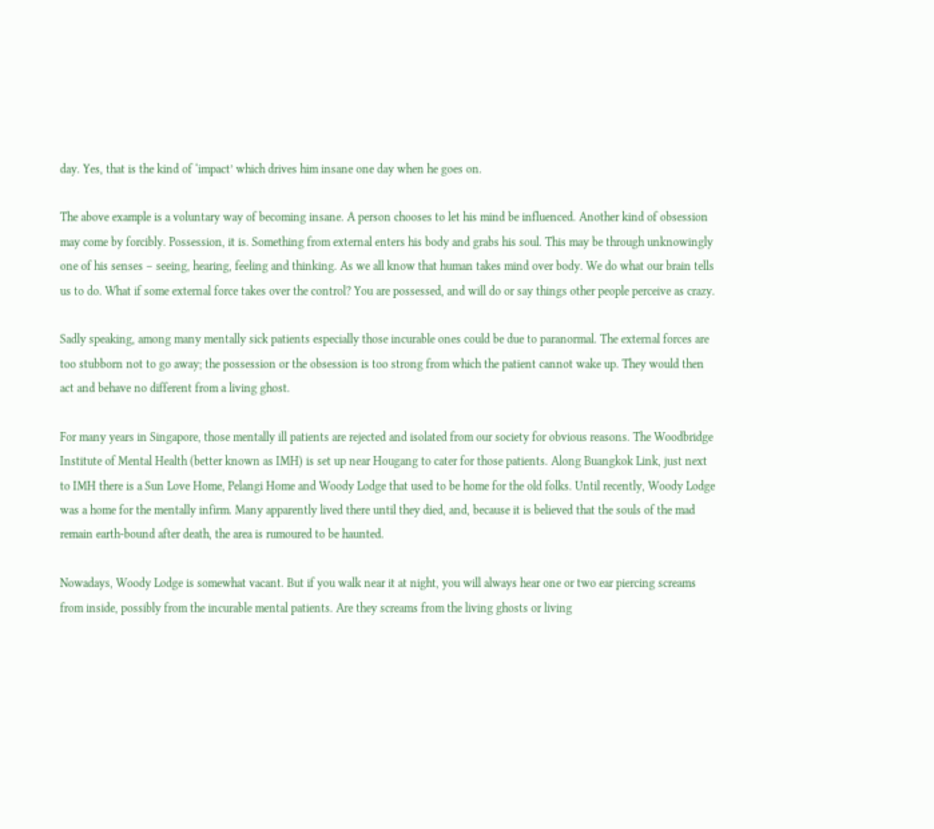day. Yes, that is the kind of ‘impact’ which drives him insane one day when he goes on.

The above example is a voluntary way of becoming insane. A person chooses to let his mind be influenced. Another kind of obsession may come by forcibly. Possession, it is. Something from external enters his body and grabs his soul. This may be through unknowingly one of his senses – seeing, hearing, feeling and thinking. As we all know that human takes mind over body. We do what our brain tells us to do. What if some external force takes over the control? You are possessed, and will do or say things other people perceive as crazy.

Sadly speaking, among many mentally sick patients especially those incurable ones could be due to paranormal. The external forces are too stubborn not to go away; the possession or the obsession is too strong from which the patient cannot wake up. They would then act and behave no different from a living ghost.

For many years in Singapore, those mentally ill patients are rejected and isolated from our society for obvious reasons. The Woodbridge Institute of Mental Health (better known as IMH) is set up near Hougang to cater for those patients. Along Buangkok Link, just next to IMH there is a Sun Love Home, Pelangi Home and Woody Lodge that used to be home for the old folks. Until recently, Woody Lodge was a home for the mentally infirm. Many apparently lived there until they died, and, because it is believed that the souls of the mad remain earth-bound after death, the area is rumoured to be haunted.

Nowadays, Woody Lodge is somewhat vacant. But if you walk near it at night, you will always hear one or two ear piercing screams from inside, possibly from the incurable mental patients. Are they screams from the living ghosts or living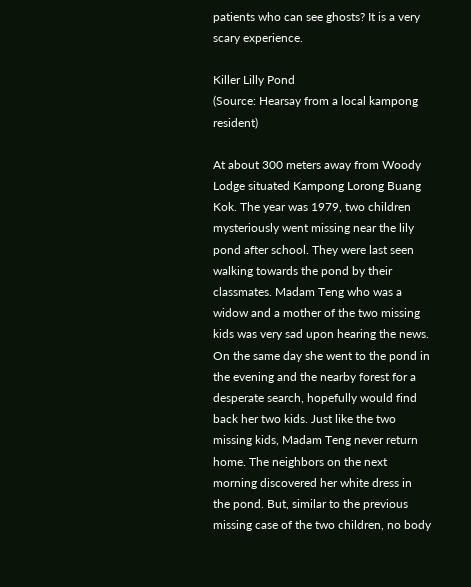patients who can see ghosts? It is a very scary experience.

Killer Lilly Pond
(Source: Hearsay from a local kampong resident)

At about 300 meters away from Woody Lodge situated Kampong Lorong Buang Kok. The year was 1979, two children mysteriously went missing near the lily pond after school. They were last seen walking towards the pond by their classmates. Madam Teng who was a widow and a mother of the two missing kids was very sad upon hearing the news. On the same day she went to the pond in the evening and the nearby forest for a desperate search, hopefully would find back her two kids. Just like the two missing kids, Madam Teng never return home. The neighbors on the next morning discovered her white dress in the pond. But, similar to the previous missing case of the two children, no body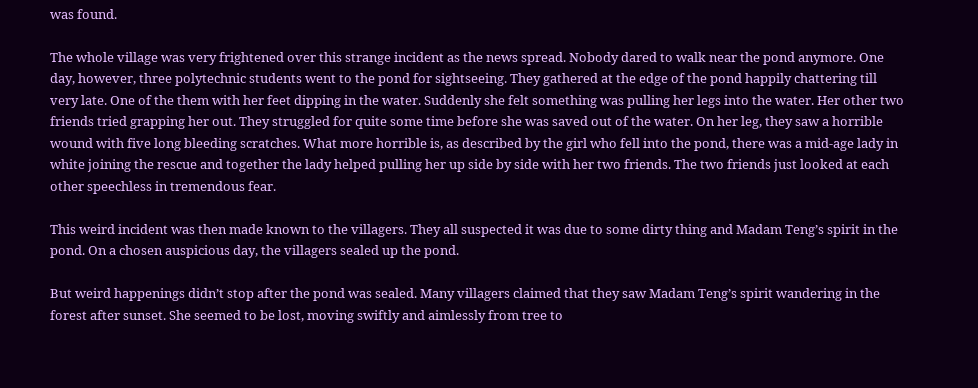was found.

The whole village was very frightened over this strange incident as the news spread. Nobody dared to walk near the pond anymore. One day, however, three polytechnic students went to the pond for sightseeing. They gathered at the edge of the pond happily chattering till very late. One of the them with her feet dipping in the water. Suddenly she felt something was pulling her legs into the water. Her other two friends tried grapping her out. They struggled for quite some time before she was saved out of the water. On her leg, they saw a horrible wound with five long bleeding scratches. What more horrible is, as described by the girl who fell into the pond, there was a mid-age lady in white joining the rescue and together the lady helped pulling her up side by side with her two friends. The two friends just looked at each other speechless in tremendous fear.

This weird incident was then made known to the villagers. They all suspected it was due to some dirty thing and Madam Teng’s spirit in the pond. On a chosen auspicious day, the villagers sealed up the pond.

But weird happenings didn’t stop after the pond was sealed. Many villagers claimed that they saw Madam Teng’s spirit wandering in the forest after sunset. She seemed to be lost, moving swiftly and aimlessly from tree to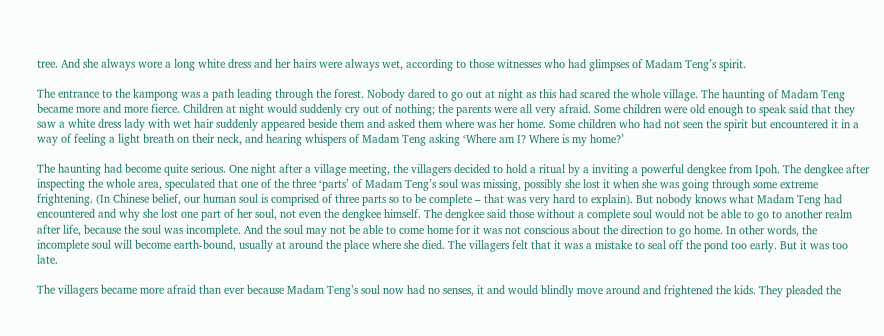tree. And she always wore a long white dress and her hairs were always wet, according to those witnesses who had glimpses of Madam Teng’s spirit.

The entrance to the kampong was a path leading through the forest. Nobody dared to go out at night as this had scared the whole village. The haunting of Madam Teng became more and more fierce. Children at night would suddenly cry out of nothing; the parents were all very afraid. Some children were old enough to speak said that they saw a white dress lady with wet hair suddenly appeared beside them and asked them where was her home. Some children who had not seen the spirit but encountered it in a way of feeling a light breath on their neck, and hearing whispers of Madam Teng asking ‘Where am I? Where is my home?’

The haunting had become quite serious. One night after a village meeting, the villagers decided to hold a ritual by a inviting a powerful dengkee from Ipoh. The dengkee after inspecting the whole area, speculated that one of the three ‘parts’ of Madam Teng’s soul was missing, possibly she lost it when she was going through some extreme frightening. (In Chinese belief, our human soul is comprised of three parts so to be complete – that was very hard to explain). But nobody knows what Madam Teng had encountered and why she lost one part of her soul, not even the dengkee himself. The dengkee said those without a complete soul would not be able to go to another realm after life, because the soul was incomplete. And the soul may not be able to come home for it was not conscious about the direction to go home. In other words, the incomplete soul will become earth-bound, usually at around the place where she died. The villagers felt that it was a mistake to seal off the pond too early. But it was too late.

The villagers became more afraid than ever because Madam Teng’s soul now had no senses, it and would blindly move around and frightened the kids. They pleaded the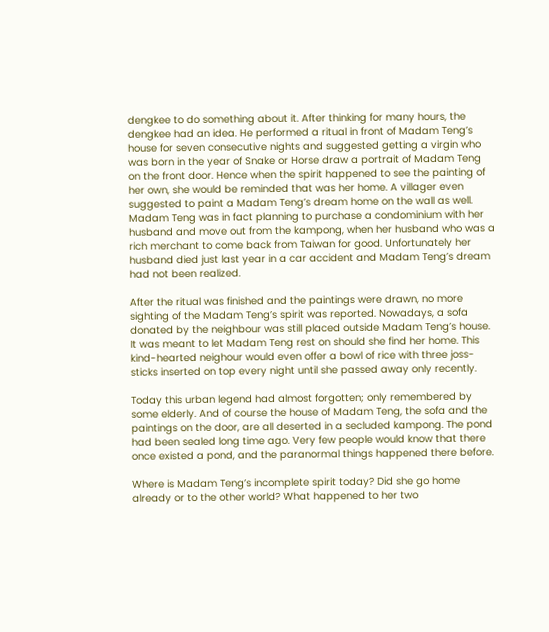dengkee to do something about it. After thinking for many hours, the dengkee had an idea. He performed a ritual in front of Madam Teng’s house for seven consecutive nights and suggested getting a virgin who was born in the year of Snake or Horse draw a portrait of Madam Teng on the front door. Hence when the spirit happened to see the painting of her own, she would be reminded that was her home. A villager even suggested to paint a Madam Teng’s dream home on the wall as well. Madam Teng was in fact planning to purchase a condominium with her husband and move out from the kampong, when her husband who was a rich merchant to come back from Taiwan for good. Unfortunately her husband died just last year in a car accident and Madam Teng’s dream had not been realized.

After the ritual was finished and the paintings were drawn, no more sighting of the Madam Teng’s spirit was reported. Nowadays, a sofa donated by the neighbour was still placed outside Madam Teng’s house. It was meant to let Madam Teng rest on should she find her home. This kind-hearted neighour would even offer a bowl of rice with three joss-sticks inserted on top every night until she passed away only recently.

Today this urban legend had almost forgotten; only remembered by some elderly. And of course the house of Madam Teng, the sofa and the paintings on the door, are all deserted in a secluded kampong. The pond had been sealed long time ago. Very few people would know that there once existed a pond, and the paranormal things happened there before.

Where is Madam Teng’s incomplete spirit today? Did she go home already or to the other world? What happened to her two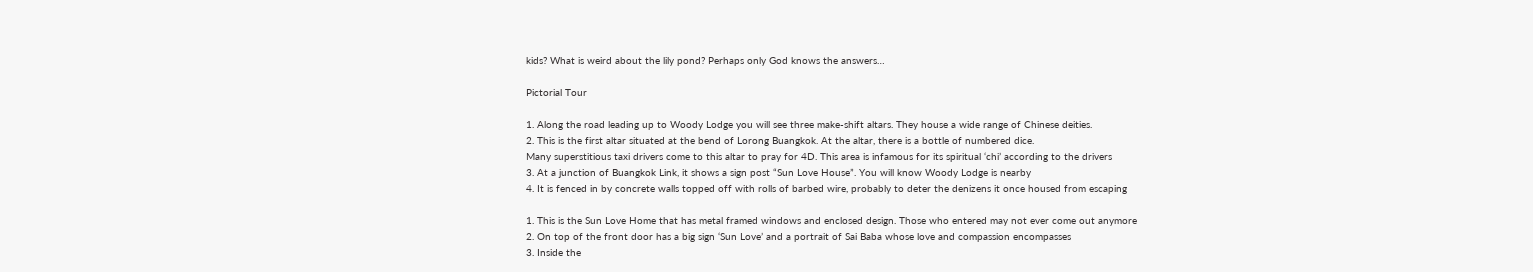kids? What is weird about the lily pond? Perhaps only God knows the answers…

Pictorial Tour

1. Along the road leading up to Woody Lodge you will see three make-shift altars. They house a wide range of Chinese deities.
2. This is the first altar situated at the bend of Lorong Buangkok. At the altar, there is a bottle of numbered dice.
Many superstitious taxi drivers come to this altar to pray for 4D. This area is infamous for its spiritual ‘chi’ according to the drivers
3. At a junction of Buangkok Link, it shows a sign post “Sun Love House”. You will know Woody Lodge is nearby
4. It is fenced in by concrete walls topped off with rolls of barbed wire, probably to deter the denizens it once housed from escaping

1. This is the Sun Love Home that has metal framed windows and enclosed design. Those who entered may not ever come out anymore
2. On top of the front door has a big sign ‘Sun Love’ and a portrait of Sai Baba whose love and compassion encompasses
3. Inside the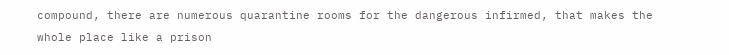compound, there are numerous quarantine rooms for the dangerous infirmed, that makes the whole place like a prison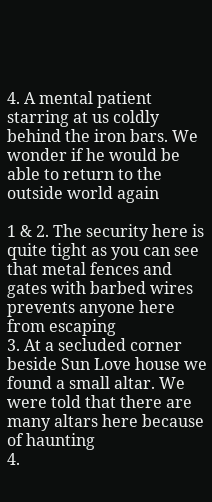4. A mental patient starring at us coldly behind the iron bars. We wonder if he would be able to return to the outside world again

1 & 2. The security here is quite tight as you can see that metal fences and gates with barbed wires prevents anyone here from escaping
3. At a secluded corner beside Sun Love house we found a small altar. We were told that there are many altars here because of haunting
4.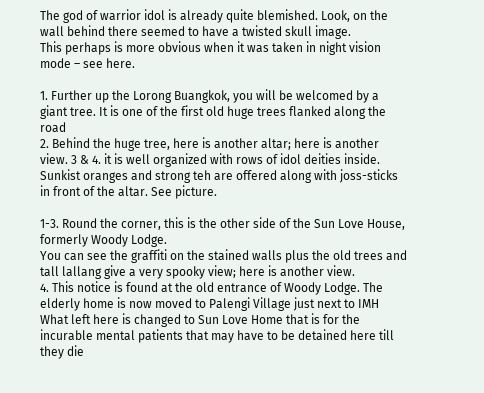The god of warrior idol is already quite blemished. Look, on the wall behind there seemed to have a twisted skull image.
This perhaps is more obvious when it was taken in night vision mode – see here.

1. Further up the Lorong Buangkok, you will be welcomed by a giant tree. It is one of the first old huge trees flanked along the road
2. Behind the huge tree, here is another altar; here is another view. 3 & 4. it is well organized with rows of idol deities inside.
Sunkist oranges and strong teh are offered along with joss-sticks in front of the altar. See picture.

1-3. Round the corner, this is the other side of the Sun Love House, formerly Woody Lodge.
You can see the graffiti on the stained walls plus the old trees and tall lallang give a very spooky view; here is another view.
4. This notice is found at the old entrance of Woody Lodge. The elderly home is now moved to Palengi Village just next to IMH
What left here is changed to Sun Love Home that is for the incurable mental patients that may have to be detained here till they die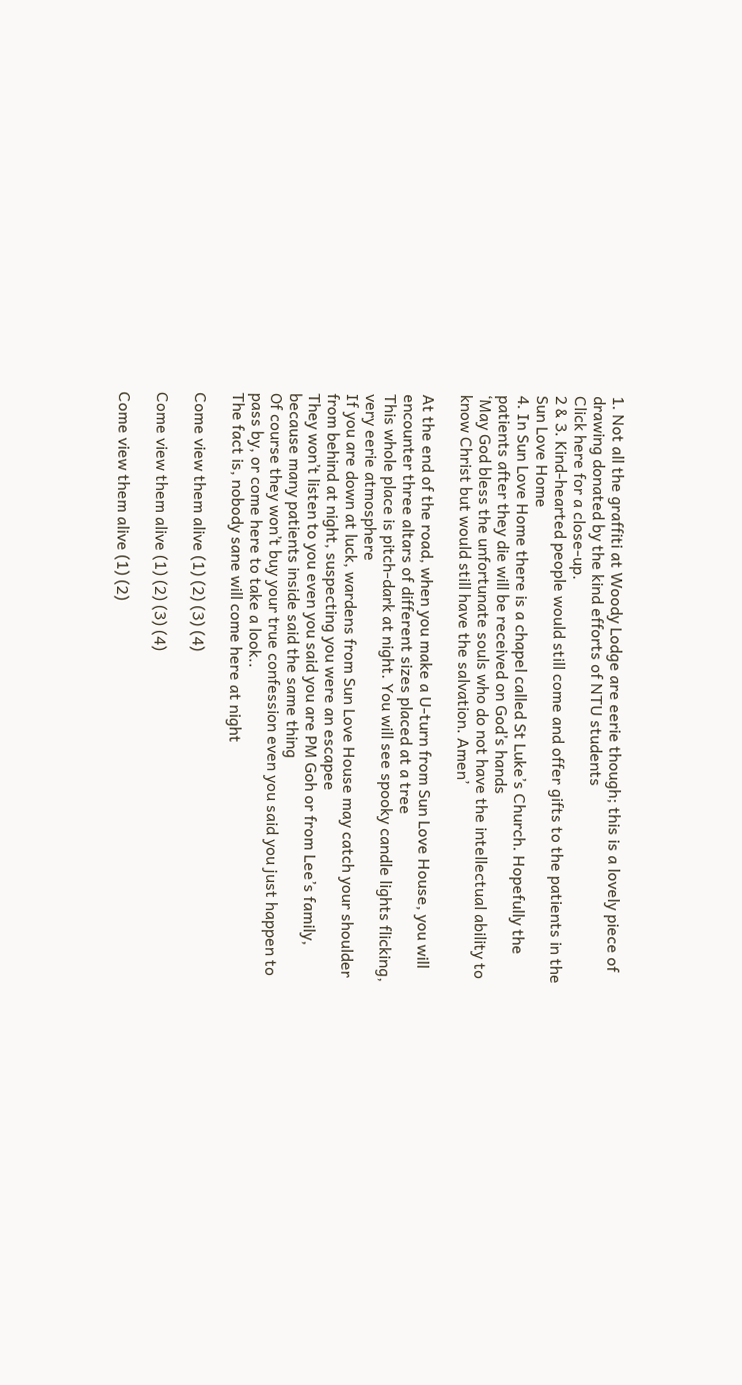1. Not all the graffiti at Woody Lodge are eerie though; this is a lovely piece of drawing donated by the kind efforts of NTU students
Click here for a close-up.
2 & 3. Kind-hearted people would still come and offer gifts to the patients in the Sun Love Home
4. In Sun Love Home there is a chapel called St Luke’s Church. Hopefully the patients after they die will be received on God’s hands
‘May God bless the unfortunate souls who do not have the intellectual ability to know Christ but would still have the salvation. Amen’

At the end of the road, when you make a U-turn from Sun Love House, you will encounter three altars of different sizes placed at a tree
This whole place is pitch-dark at night. You will see spooky candle lights flicking, very eerie atmosphere
If you are down at luck, wardens from Sun Love House may catch your shoulder from behind at night, suspecting you were an escapee
They won’t listen to you even you said you are PM Goh or from Lee’s family, because many patients inside said the same thing
Of course they won’t buy your true confession even you said you just happen to pass by, or come here to take a look..
The fact is, nobody sane will come here at night

Come view them alive (1) (2) (3) (4)

Come view them alive (1) (2) (3) (4)

Come view them alive (1) (2)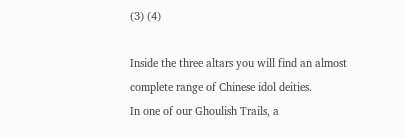(3) (4)

Inside the three altars you will find an almost complete range of Chinese idol deities.
In one of our Ghoulish Trails, a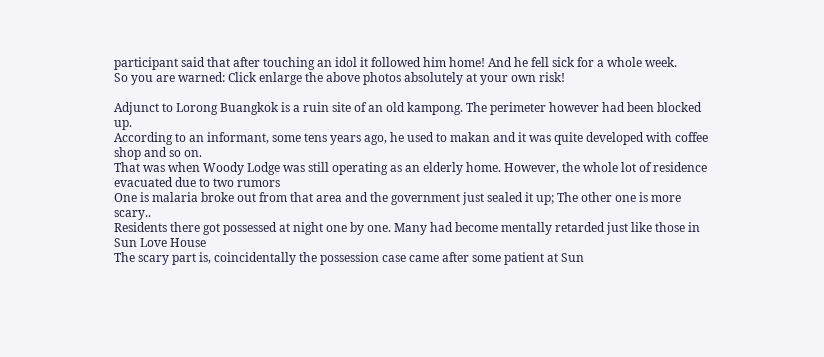participant said that after touching an idol it followed him home! And he fell sick for a whole week.
So you are warned: Click enlarge the above photos absolutely at your own risk!

Adjunct to Lorong Buangkok is a ruin site of an old kampong. The perimeter however had been blocked up.
According to an informant, some tens years ago, he used to makan and it was quite developed with coffee shop and so on.
That was when Woody Lodge was still operating as an elderly home. However, the whole lot of residence evacuated due to two rumors
One is malaria broke out from that area and the government just sealed it up; The other one is more scary..
Residents there got possessed at night one by one. Many had become mentally retarded just like those in Sun Love House
The scary part is, coincidentally the possession case came after some patient at Sun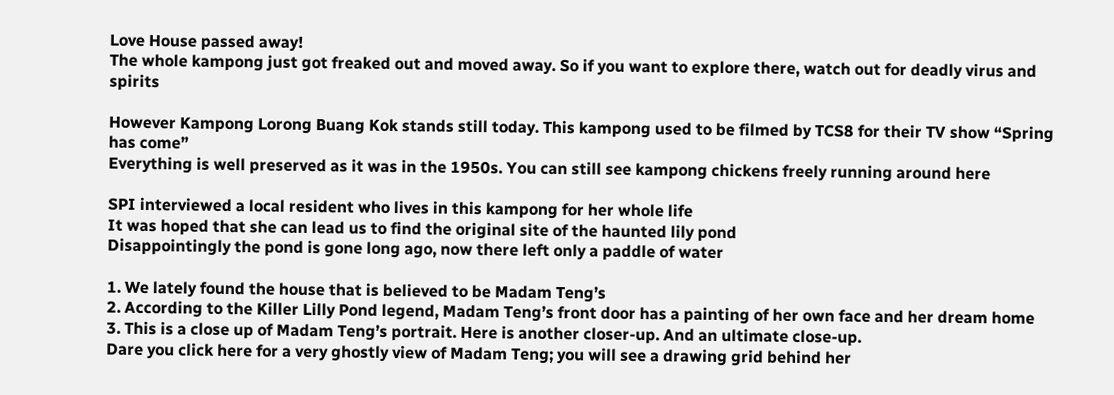Love House passed away!
The whole kampong just got freaked out and moved away. So if you want to explore there, watch out for deadly virus and spirits

However Kampong Lorong Buang Kok stands still today. This kampong used to be filmed by TCS8 for their TV show “Spring has come”
Everything is well preserved as it was in the 1950s. You can still see kampong chickens freely running around here

SPI interviewed a local resident who lives in this kampong for her whole life
It was hoped that she can lead us to find the original site of the haunted lily pond
Disappointingly the pond is gone long ago, now there left only a paddle of water

1. We lately found the house that is believed to be Madam Teng’s
2. According to the Killer Lilly Pond legend, Madam Teng’s front door has a painting of her own face and her dream home
3. This is a close up of Madam Teng’s portrait. Here is another closer-up. And an ultimate close-up.
Dare you click here for a very ghostly view of Madam Teng; you will see a drawing grid behind her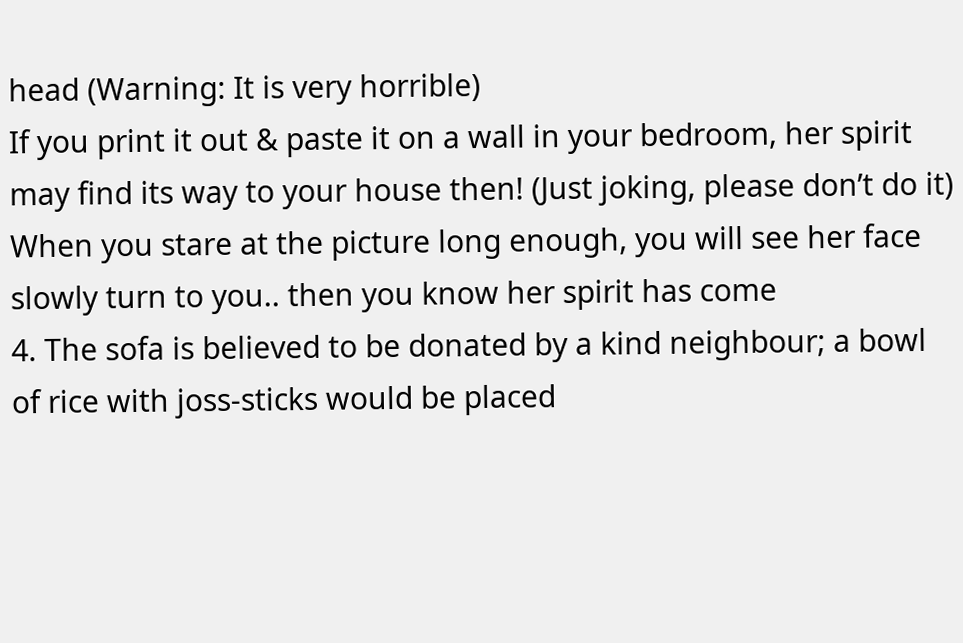head (Warning: It is very horrible)
If you print it out & paste it on a wall in your bedroom, her spirit may find its way to your house then! (Just joking, please don’t do it)
When you stare at the picture long enough, you will see her face slowly turn to you.. then you know her spirit has come
4. The sofa is believed to be donated by a kind neighbour; a bowl of rice with joss-sticks would be placed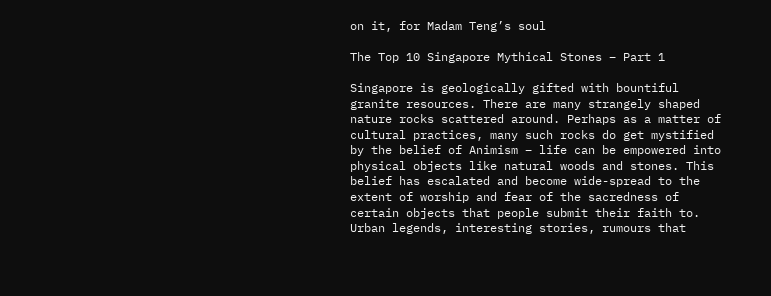on it, for Madam Teng’s soul

The Top 10 Singapore Mythical Stones – Part 1

Singapore is geologically gifted with bountiful granite resources. There are many strangely shaped nature rocks scattered around. Perhaps as a matter of cultural practices, many such rocks do get mystified by the belief of Animism – life can be empowered into physical objects like natural woods and stones. This belief has escalated and become wide-spread to the extent of worship and fear of the sacredness of certain objects that people submit their faith to. Urban legends, interesting stories, rumours that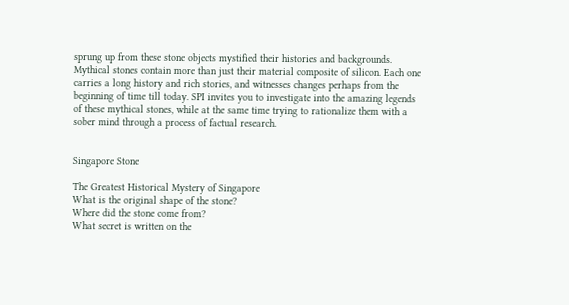sprung up from these stone objects mystified their histories and backgrounds. Mythical stones contain more than just their material composite of silicon. Each one carries a long history and rich stories, and witnesses changes perhaps from the beginning of time till today. SPI invites you to investigate into the amazing legends of these mythical stones, while at the same time trying to rationalize them with a sober mind through a process of factual research.


Singapore Stone

The Greatest Historical Mystery of Singapore
What is the original shape of the stone?
Where did the stone come from?
What secret is written on the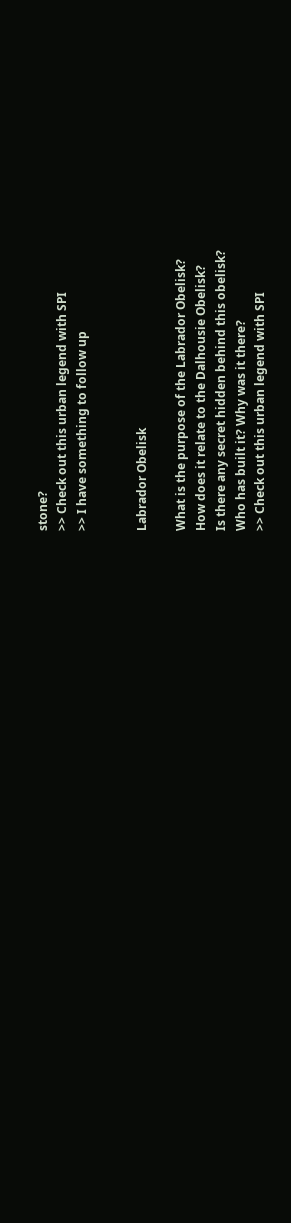stone?
>> Check out this urban legend with SPI
>> I have something to follow up


Labrador Obelisk

What is the purpose of the Labrador Obelisk?
How does it relate to the Dalhousie Obelisk?
Is there any secret hidden behind this obelisk?
Who has built it? Why was it there?
>> Check out this urban legend with SPI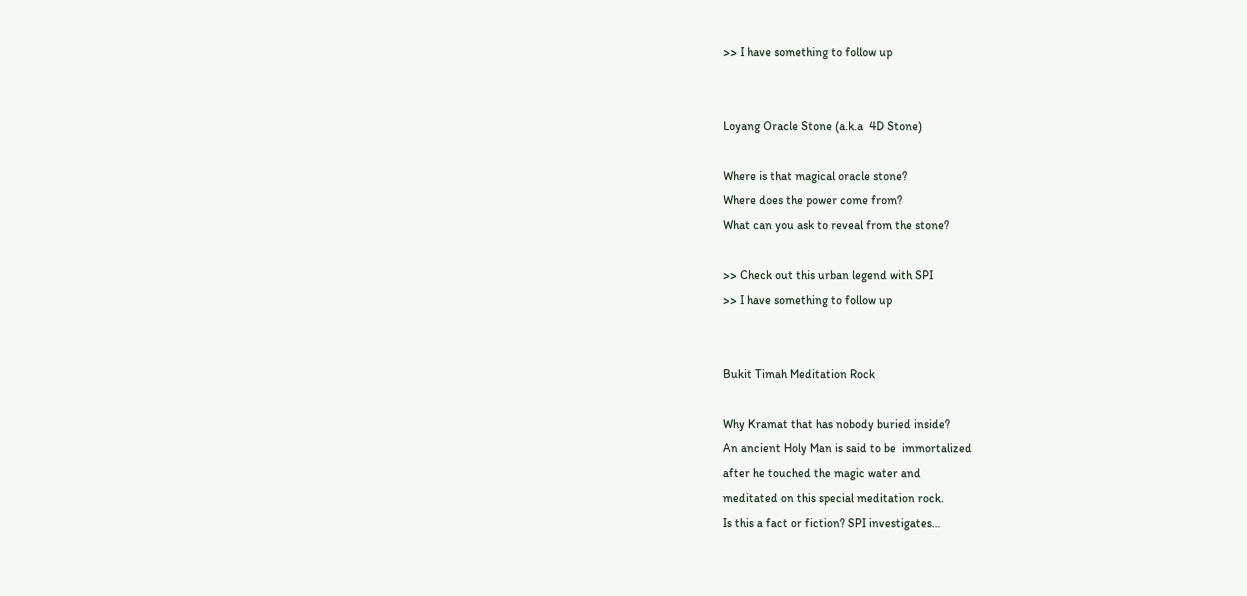>> I have something to follow up


Loyang Oracle Stone (a.k.a  4D Stone)

Where is that magical oracle stone?
Where does the power come from?
What can you ask to reveal from the stone?

>> Check out this urban legend with SPI
>> I have something to follow up


Bukit Timah Meditation Rock

Why Kramat that has nobody buried inside?
An ancient Holy Man is said to be  immortalized
after he touched the magic water and
meditated on this special meditation rock.
Is this a fact or fiction? SPI investigates…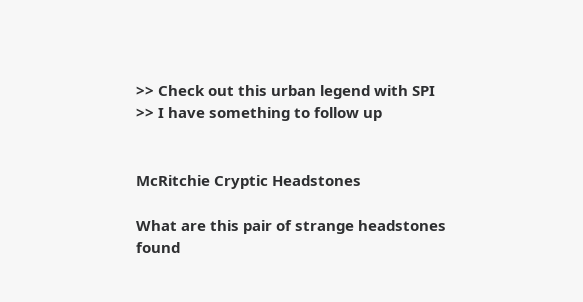>> Check out this urban legend with SPI
>> I have something to follow up


McRitchie Cryptic Headstones

What are this pair of strange headstones found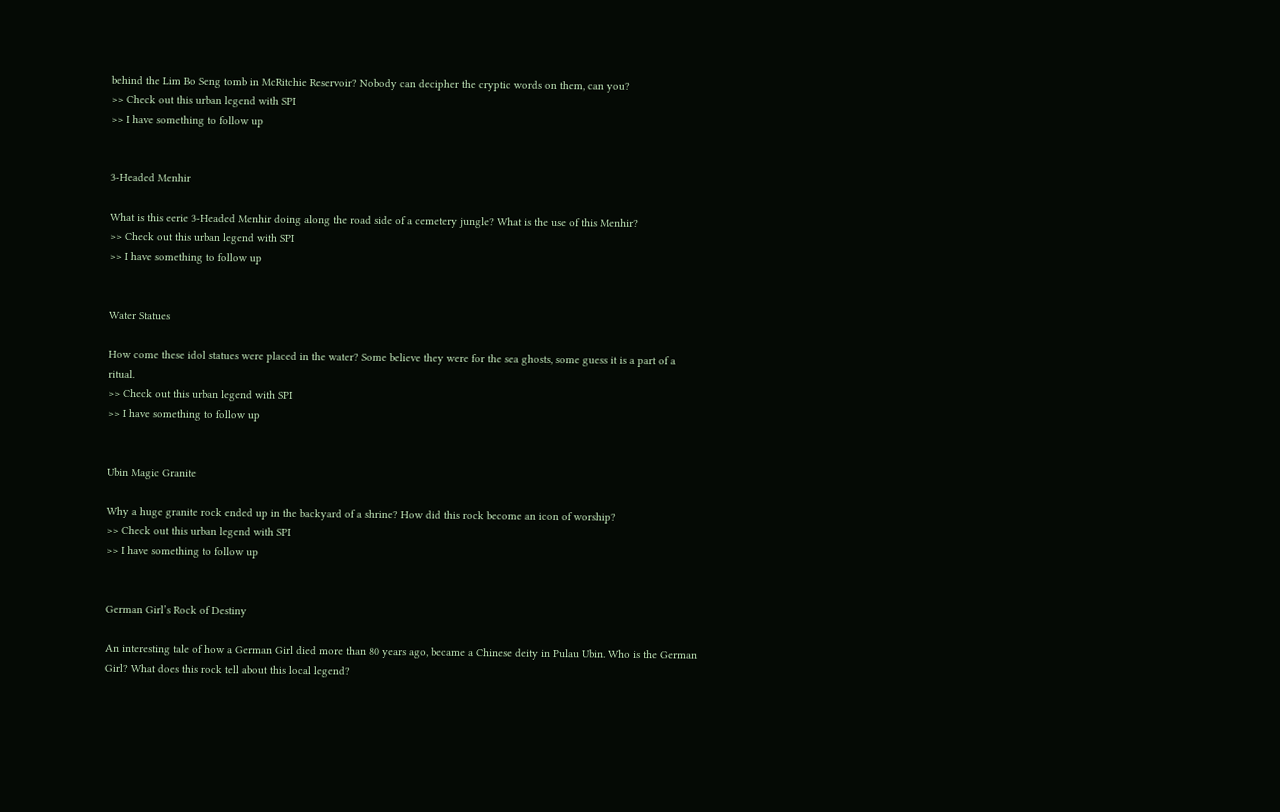behind the Lim Bo Seng tomb in McRitchie Reservoir? Nobody can decipher the cryptic words on them, can you?
>> Check out this urban legend with SPI
>> I have something to follow up


3-Headed Menhir

What is this eerie 3-Headed Menhir doing along the road side of a cemetery jungle? What is the use of this Menhir?
>> Check out this urban legend with SPI
>> I have something to follow up


Water Statues

How come these idol statues were placed in the water? Some believe they were for the sea ghosts, some guess it is a part of a ritual.
>> Check out this urban legend with SPI
>> I have something to follow up


Ubin Magic Granite

Why a huge granite rock ended up in the backyard of a shrine? How did this rock become an icon of worship?
>> Check out this urban legend with SPI
>> I have something to follow up


German Girl’s Rock of Destiny

An interesting tale of how a German Girl died more than 80 years ago, became a Chinese deity in Pulau Ubin. Who is the German Girl? What does this rock tell about this local legend?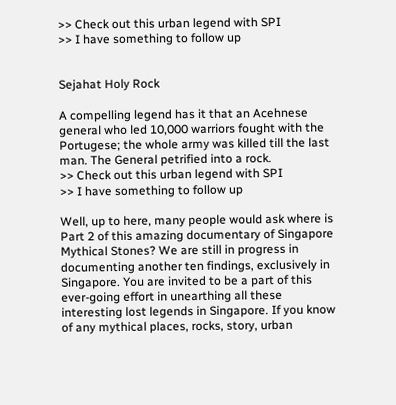>> Check out this urban legend with SPI
>> I have something to follow up


Sejahat Holy Rock

A compelling legend has it that an Acehnese general who led 10,000 warriors fought with the Portugese; the whole army was killed till the last man. The General petrified into a rock.
>> Check out this urban legend with SPI
>> I have something to follow up

Well, up to here, many people would ask where is Part 2 of this amazing documentary of Singapore Mythical Stones? We are still in progress in documenting another ten findings, exclusively in Singapore. You are invited to be a part of this ever-going effort in unearthing all these interesting lost legends in Singapore. If you know of any mythical places, rocks, story, urban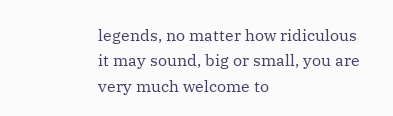legends, no matter how ridiculous it may sound, big or small, you are very much welcome to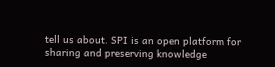tell us about. SPI is an open platform for sharing and preserving knowledge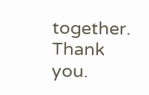together. Thank you.